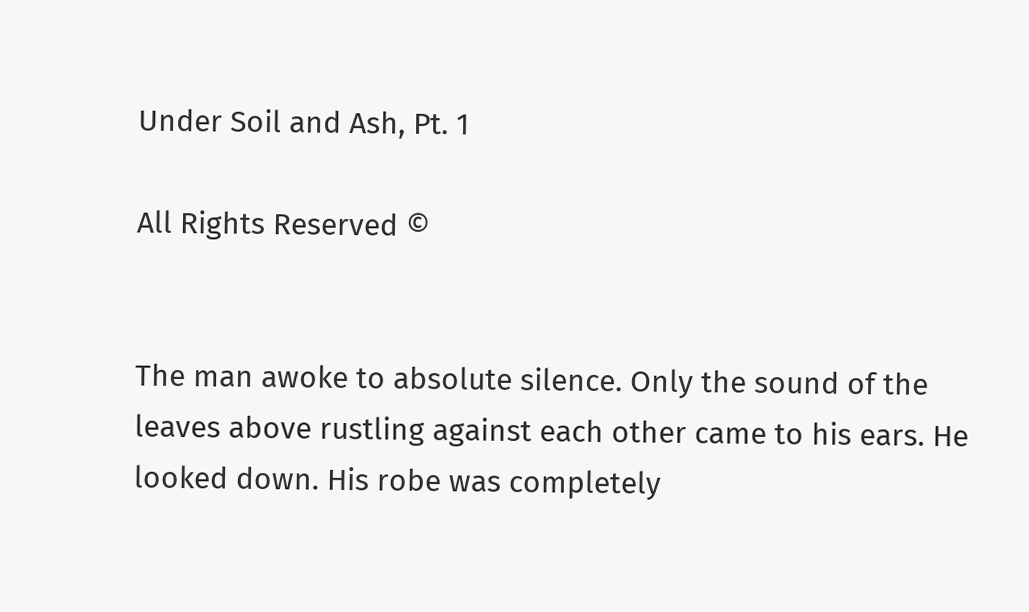Under Soil and Ash, Pt. 1

All Rights Reserved ©


The man awoke to absolute silence. Only the sound of the leaves above rustling against each other came to his ears. He looked down. His robe was completely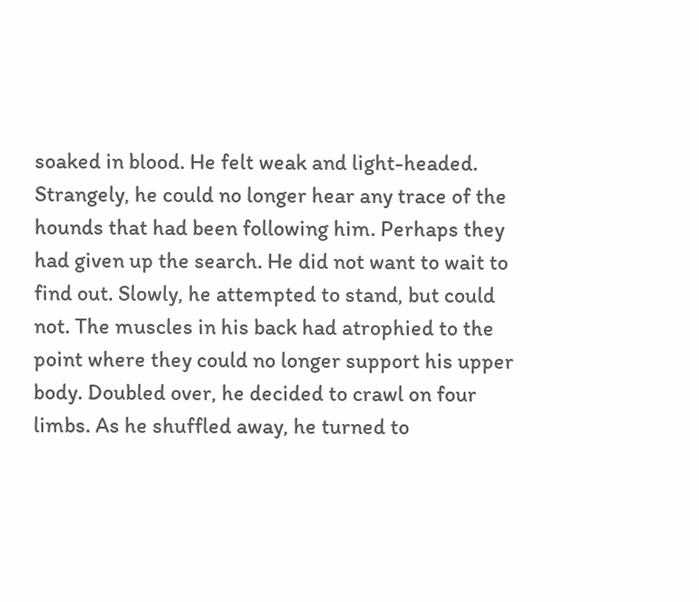soaked in blood. He felt weak and light-headed. Strangely, he could no longer hear any trace of the hounds that had been following him. Perhaps they had given up the search. He did not want to wait to find out. Slowly, he attempted to stand, but could not. The muscles in his back had atrophied to the point where they could no longer support his upper body. Doubled over, he decided to crawl on four limbs. As he shuffled away, he turned to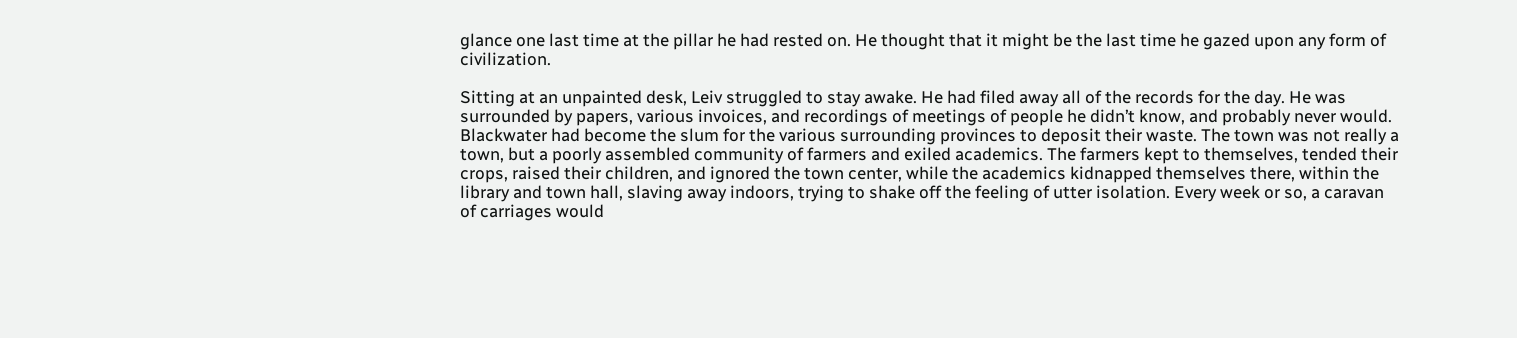glance one last time at the pillar he had rested on. He thought that it might be the last time he gazed upon any form of civilization.

Sitting at an unpainted desk, Leiv struggled to stay awake. He had filed away all of the records for the day. He was surrounded by papers, various invoices, and recordings of meetings of people he didn’t know, and probably never would. Blackwater had become the slum for the various surrounding provinces to deposit their waste. The town was not really a town, but a poorly assembled community of farmers and exiled academics. The farmers kept to themselves, tended their crops, raised their children, and ignored the town center, while the academics kidnapped themselves there, within the library and town hall, slaving away indoors, trying to shake off the feeling of utter isolation. Every week or so, a caravan of carriages would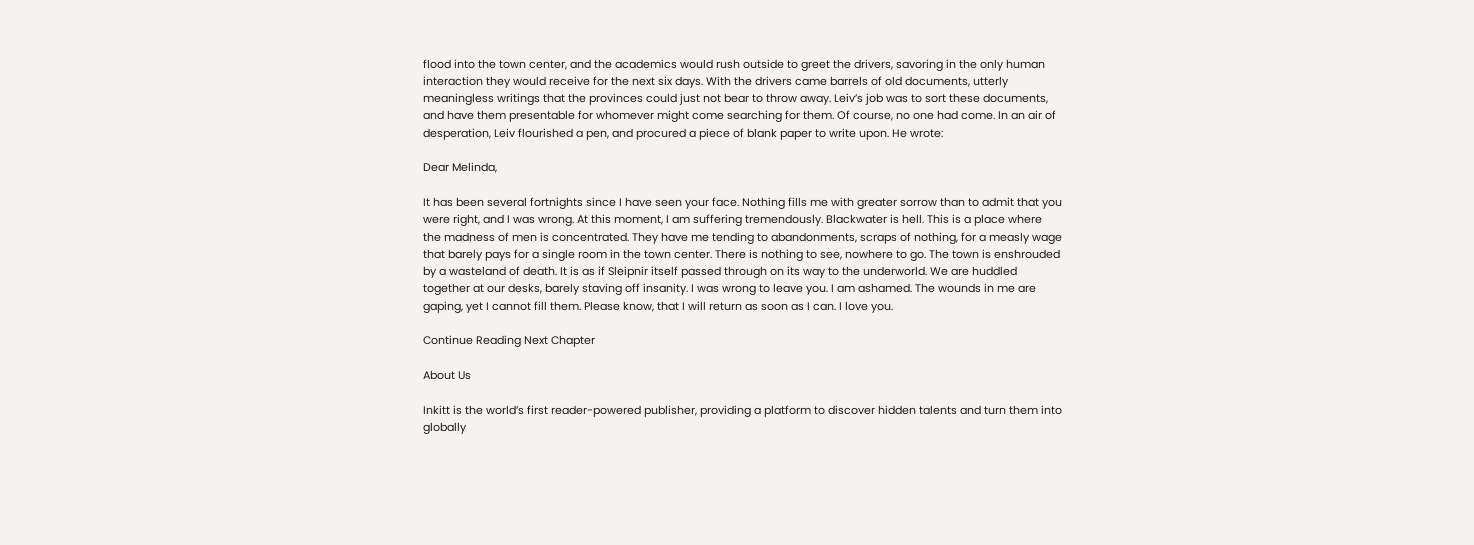flood into the town center, and the academics would rush outside to greet the drivers, savoring in the only human interaction they would receive for the next six days. With the drivers came barrels of old documents, utterly meaningless writings that the provinces could just not bear to throw away. Leiv’s job was to sort these documents, and have them presentable for whomever might come searching for them. Of course, no one had come. In an air of desperation, Leiv flourished a pen, and procured a piece of blank paper to write upon. He wrote:

Dear Melinda,

It has been several fortnights since I have seen your face. Nothing fills me with greater sorrow than to admit that you were right, and I was wrong. At this moment, I am suffering tremendously. Blackwater is hell. This is a place where the madness of men is concentrated. They have me tending to abandonments, scraps of nothing, for a measly wage that barely pays for a single room in the town center. There is nothing to see, nowhere to go. The town is enshrouded by a wasteland of death. It is as if Sleipnir itself passed through on its way to the underworld. We are huddled together at our desks, barely staving off insanity. I was wrong to leave you. I am ashamed. The wounds in me are gaping, yet I cannot fill them. Please know, that I will return as soon as I can. I love you.

Continue Reading Next Chapter

About Us

Inkitt is the world’s first reader-powered publisher, providing a platform to discover hidden talents and turn them into globally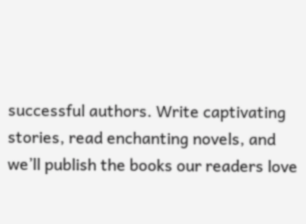successful authors. Write captivating stories, read enchanting novels, and we’ll publish the books our readers love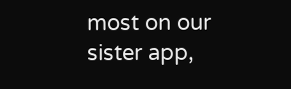most on our sister app,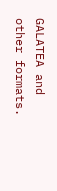GALATEA and other formats.